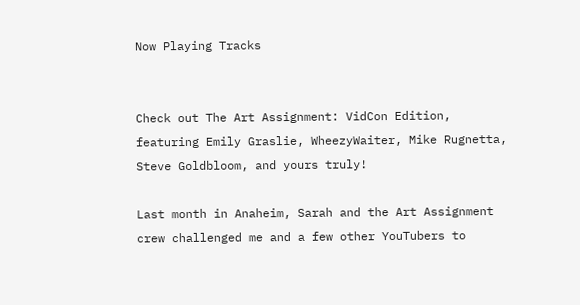Now Playing Tracks


Check out The Art Assignment: VidCon Edition, featuring Emily Graslie, WheezyWaiter, Mike Rugnetta, Steve Goldbloom, and yours truly!

Last month in Anaheim, Sarah and the Art Assignment crew challenged me and a few other YouTubers to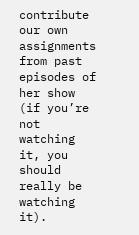contribute our own assignments from past episodes of her show (if you’re not watching it, you should really be watching it).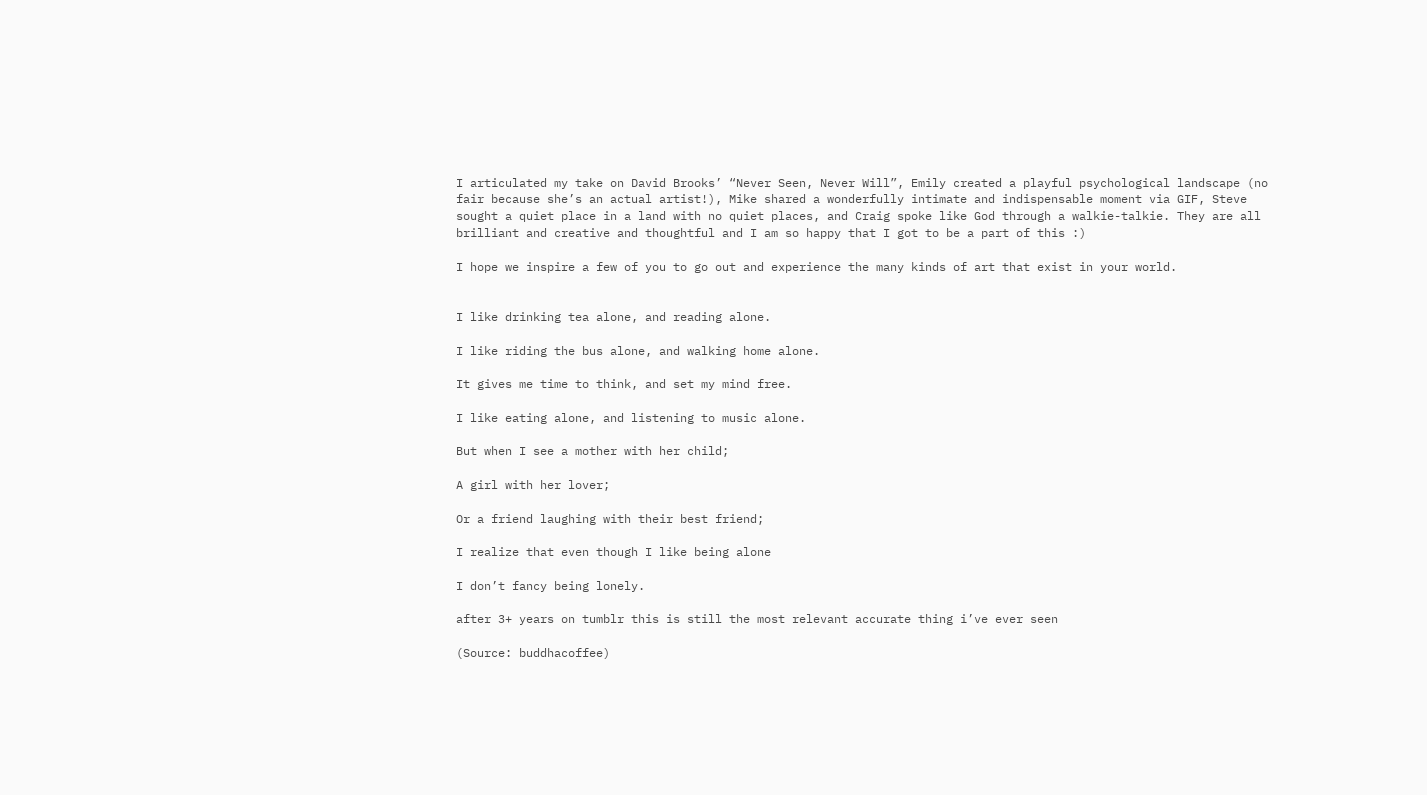I articulated my take on David Brooks’ “Never Seen, Never Will”, Emily created a playful psychological landscape (no fair because she’s an actual artist!), Mike shared a wonderfully intimate and indispensable moment via GIF, Steve sought a quiet place in a land with no quiet places, and Craig spoke like God through a walkie-talkie. They are all brilliant and creative and thoughtful and I am so happy that I got to be a part of this :)

I hope we inspire a few of you to go out and experience the many kinds of art that exist in your world.


I like drinking tea alone, and reading alone.

I like riding the bus alone, and walking home alone.

It gives me time to think, and set my mind free.

I like eating alone, and listening to music alone.

But when I see a mother with her child;

A girl with her lover;

Or a friend laughing with their best friend;

I realize that even though I like being alone

I don’t fancy being lonely.

after 3+ years on tumblr this is still the most relevant accurate thing i’ve ever seen

(Source: buddhacoffee)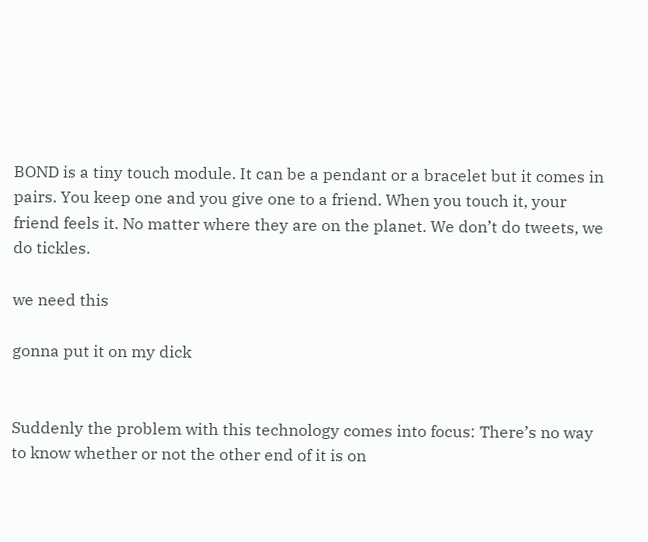BOND is a tiny touch module. It can be a pendant or a bracelet but it comes in pairs. You keep one and you give one to a friend. When you touch it, your friend feels it. No matter where they are on the planet. We don’t do tweets, we do tickles.

we need this

gonna put it on my dick


Suddenly the problem with this technology comes into focus: There’s no way to know whether or not the other end of it is on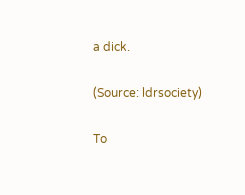a dick.

(Source: ldrsociety)

To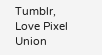Tumblr, Love Pixel Union